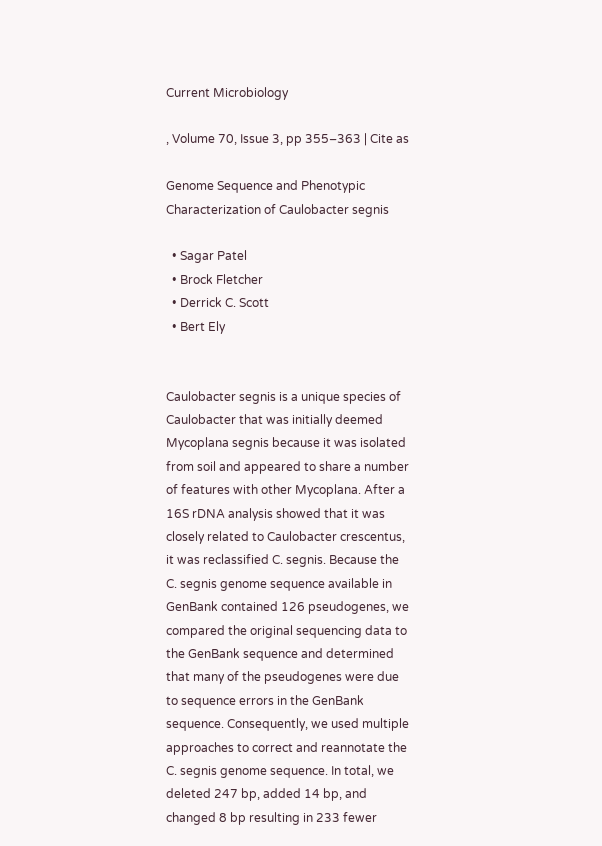Current Microbiology

, Volume 70, Issue 3, pp 355–363 | Cite as

Genome Sequence and Phenotypic Characterization of Caulobacter segnis

  • Sagar Patel
  • Brock Fletcher
  • Derrick C. Scott
  • Bert Ely


Caulobacter segnis is a unique species of Caulobacter that was initially deemed Mycoplana segnis because it was isolated from soil and appeared to share a number of features with other Mycoplana. After a 16S rDNA analysis showed that it was closely related to Caulobacter crescentus, it was reclassified C. segnis. Because the C. segnis genome sequence available in GenBank contained 126 pseudogenes, we compared the original sequencing data to the GenBank sequence and determined that many of the pseudogenes were due to sequence errors in the GenBank sequence. Consequently, we used multiple approaches to correct and reannotate the C. segnis genome sequence. In total, we deleted 247 bp, added 14 bp, and changed 8 bp resulting in 233 fewer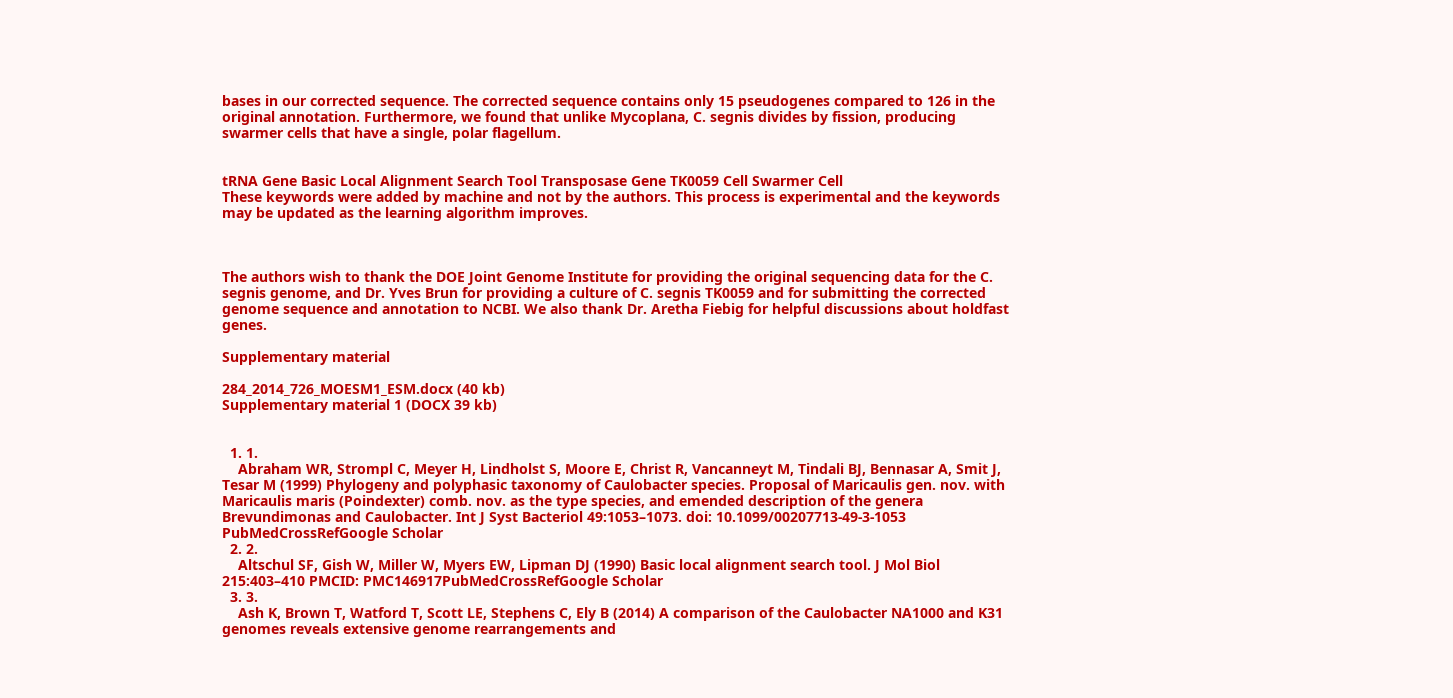bases in our corrected sequence. The corrected sequence contains only 15 pseudogenes compared to 126 in the original annotation. Furthermore, we found that unlike Mycoplana, C. segnis divides by fission, producing swarmer cells that have a single, polar flagellum.


tRNA Gene Basic Local Alignment Search Tool Transposase Gene TK0059 Cell Swarmer Cell
These keywords were added by machine and not by the authors. This process is experimental and the keywords may be updated as the learning algorithm improves.



The authors wish to thank the DOE Joint Genome Institute for providing the original sequencing data for the C. segnis genome, and Dr. Yves Brun for providing a culture of C. segnis TK0059 and for submitting the corrected genome sequence and annotation to NCBI. We also thank Dr. Aretha Fiebig for helpful discussions about holdfast genes.

Supplementary material

284_2014_726_MOESM1_ESM.docx (40 kb)
Supplementary material 1 (DOCX 39 kb)


  1. 1.
    Abraham WR, Strompl C, Meyer H, Lindholst S, Moore E, Christ R, Vancanneyt M, Tindali BJ, Bennasar A, Smit J, Tesar M (1999) Phylogeny and polyphasic taxonomy of Caulobacter species. Proposal of Maricaulis gen. nov. with Maricaulis maris (Poindexter) comb. nov. as the type species, and emended description of the genera Brevundimonas and Caulobacter. Int J Syst Bacteriol 49:1053–1073. doi: 10.1099/00207713-49-3-1053 PubMedCrossRefGoogle Scholar
  2. 2.
    Altschul SF, Gish W, Miller W, Myers EW, Lipman DJ (1990) Basic local alignment search tool. J Mol Biol 215:403–410 PMCID: PMC146917PubMedCrossRefGoogle Scholar
  3. 3.
    Ash K, Brown T, Watford T, Scott LE, Stephens C, Ely B (2014) A comparison of the Caulobacter NA1000 and K31 genomes reveals extensive genome rearrangements and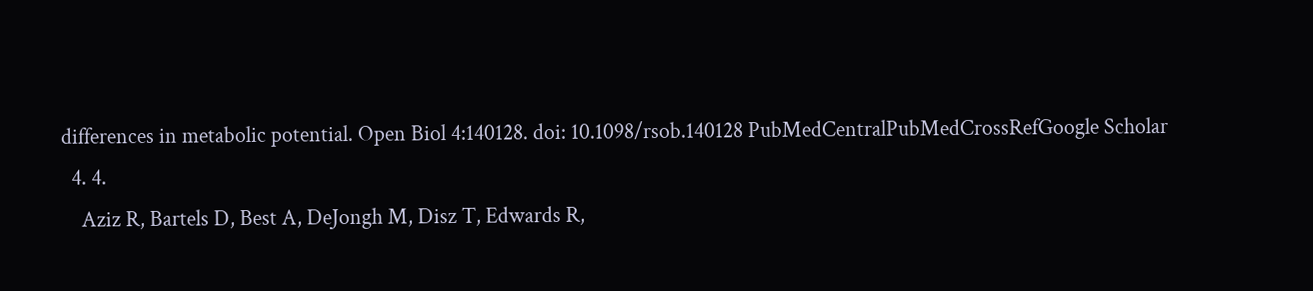differences in metabolic potential. Open Biol 4:140128. doi: 10.1098/rsob.140128 PubMedCentralPubMedCrossRefGoogle Scholar
  4. 4.
    Aziz R, Bartels D, Best A, DeJongh M, Disz T, Edwards R,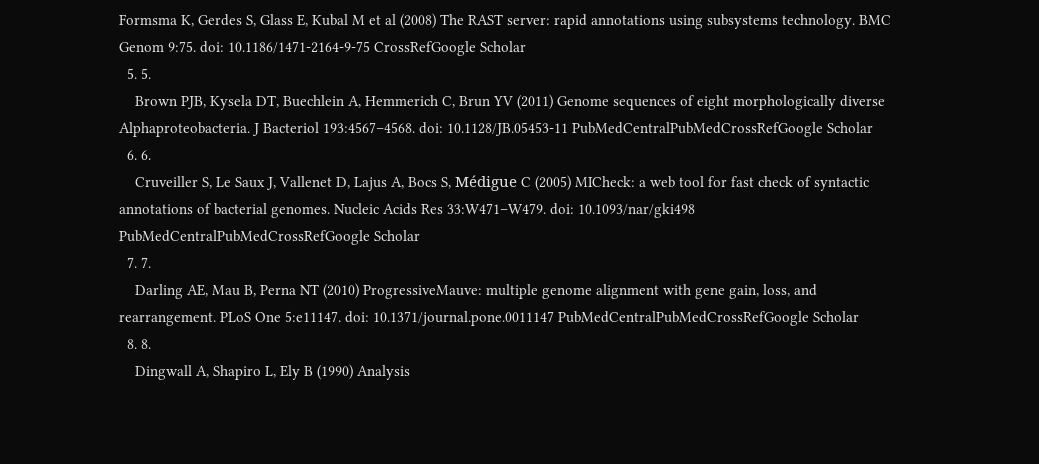Formsma K, Gerdes S, Glass E, Kubal M et al (2008) The RAST server: rapid annotations using subsystems technology. BMC Genom 9:75. doi: 10.1186/1471-2164-9-75 CrossRefGoogle Scholar
  5. 5.
    Brown PJB, Kysela DT, Buechlein A, Hemmerich C, Brun YV (2011) Genome sequences of eight morphologically diverse Alphaproteobacteria. J Bacteriol 193:4567–4568. doi: 10.1128/JB.05453-11 PubMedCentralPubMedCrossRefGoogle Scholar
  6. 6.
    Cruveiller S, Le Saux J, Vallenet D, Lajus A, Bocs S, Médigue C (2005) MICheck: a web tool for fast check of syntactic annotations of bacterial genomes. Nucleic Acids Res 33:W471–W479. doi: 10.1093/nar/gki498 PubMedCentralPubMedCrossRefGoogle Scholar
  7. 7.
    Darling AE, Mau B, Perna NT (2010) ProgressiveMauve: multiple genome alignment with gene gain, loss, and rearrangement. PLoS One 5:e11147. doi: 10.1371/journal.pone.0011147 PubMedCentralPubMedCrossRefGoogle Scholar
  8. 8.
    Dingwall A, Shapiro L, Ely B (1990) Analysis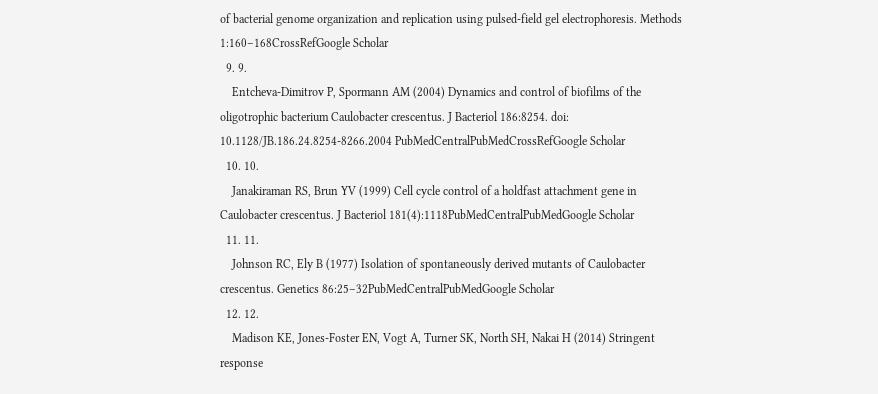of bacterial genome organization and replication using pulsed-field gel electrophoresis. Methods 1:160–168CrossRefGoogle Scholar
  9. 9.
    Entcheva-Dimitrov P, Spormann AM (2004) Dynamics and control of biofilms of the oligotrophic bacterium Caulobacter crescentus. J Bacteriol 186:8254. doi: 10.1128/JB.186.24.8254-8266.2004 PubMedCentralPubMedCrossRefGoogle Scholar
  10. 10.
    Janakiraman RS, Brun YV (1999) Cell cycle control of a holdfast attachment gene in Caulobacter crescentus. J Bacteriol 181(4):1118PubMedCentralPubMedGoogle Scholar
  11. 11.
    Johnson RC, Ely B (1977) Isolation of spontaneously derived mutants of Caulobacter crescentus. Genetics 86:25–32PubMedCentralPubMedGoogle Scholar
  12. 12.
    Madison KE, Jones-Foster EN, Vogt A, Turner SK, North SH, Nakai H (2014) Stringent response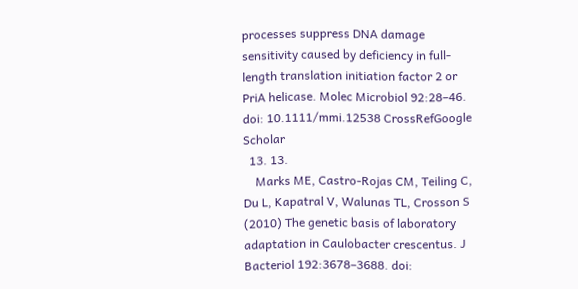processes suppress DNA damage sensitivity caused by deficiency in full-length translation initiation factor 2 or PriA helicase. Molec Microbiol 92:28–46. doi: 10.1111/mmi.12538 CrossRefGoogle Scholar
  13. 13.
    Marks ME, Castro-Rojas CM, Teiling C, Du L, Kapatral V, Walunas TL, Crosson S (2010) The genetic basis of laboratory adaptation in Caulobacter crescentus. J Bacteriol 192:3678–3688. doi: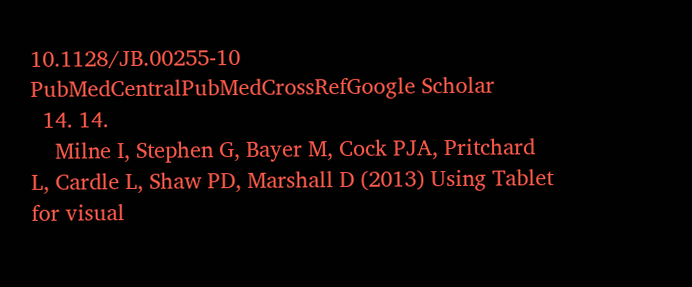10.1128/JB.00255-10 PubMedCentralPubMedCrossRefGoogle Scholar
  14. 14.
    Milne I, Stephen G, Bayer M, Cock PJA, Pritchard L, Cardle L, Shaw PD, Marshall D (2013) Using Tablet for visual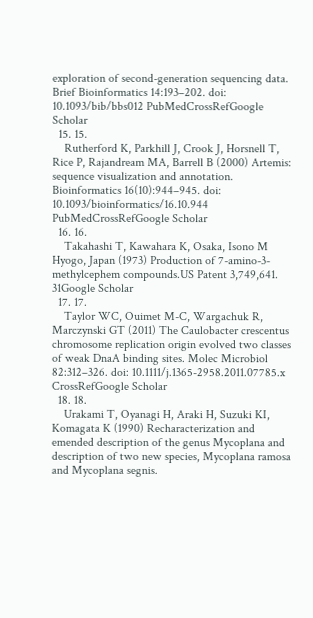exploration of second-generation sequencing data. Brief Bioinformatics 14:193–202. doi: 10.1093/bib/bbs012 PubMedCrossRefGoogle Scholar
  15. 15.
    Rutherford K, Parkhill J, Crook J, Horsnell T, Rice P, Rajandream MA, Barrell B (2000) Artemis: sequence visualization and annotation. Bioinformatics 16(10):944–945. doi: 10.1093/bioinformatics/16.10.944 PubMedCrossRefGoogle Scholar
  16. 16.
    Takahashi T, Kawahara K, Osaka, Isono M Hyogo, Japan (1973) Production of 7-amino-3-methylcephem compounds.US Patent 3,749,641. 31Google Scholar
  17. 17.
    Taylor WC, Ouimet M-C, Wargachuk R, Marczynski GT (2011) The Caulobacter crescentus chromosome replication origin evolved two classes of weak DnaA binding sites. Molec Microbiol 82:312–326. doi: 10.1111/j.1365-2958.2011.07785.x CrossRefGoogle Scholar
  18. 18.
    Urakami T, Oyanagi H, Araki H, Suzuki KI, Komagata K (1990) Recharacterization and emended description of the genus Mycoplana and description of two new species, Mycoplana ramosa and Mycoplana segnis.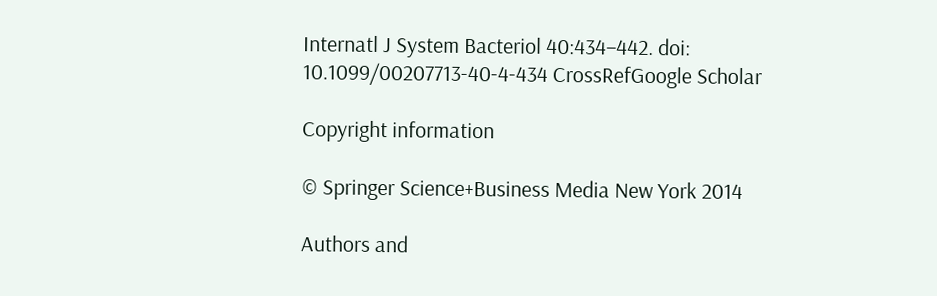Internatl J System Bacteriol 40:434–442. doi: 10.1099/00207713-40-4-434 CrossRefGoogle Scholar

Copyright information

© Springer Science+Business Media New York 2014

Authors and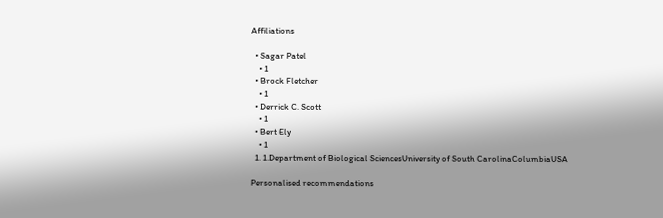Affiliations

  • Sagar Patel
    • 1
  • Brock Fletcher
    • 1
  • Derrick C. Scott
    • 1
  • Bert Ely
    • 1
  1. 1.Department of Biological SciencesUniversity of South CarolinaColumbiaUSA

Personalised recommendations